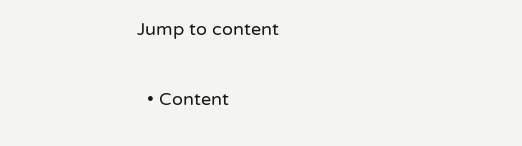Jump to content


  • Content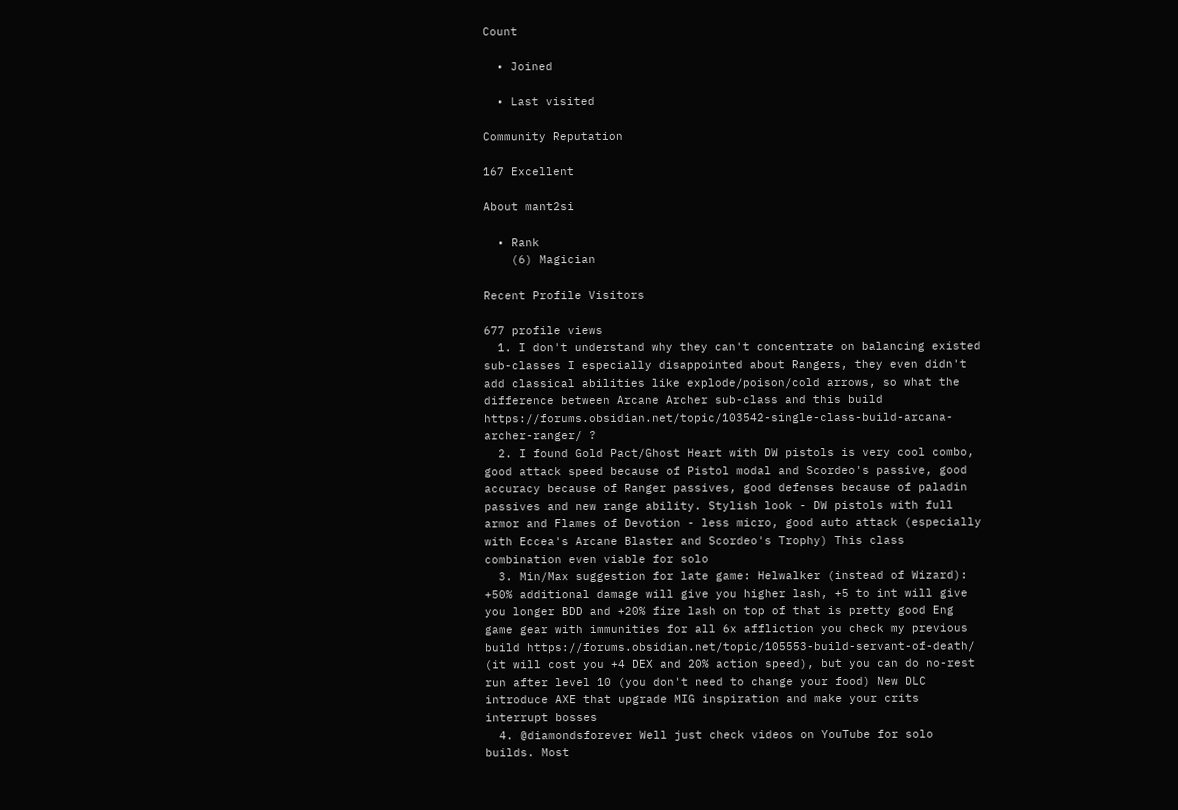Count

  • Joined

  • Last visited

Community Reputation

167 Excellent

About mant2si

  • Rank
    (6) Magician

Recent Profile Visitors

677 profile views
  1. I don't understand why they can't concentrate on balancing existed sub-classes I especially disappointed about Rangers, they even didn't add classical abilities like explode/poison/cold arrows, so what the difference between Arcane Archer sub-class and this build https://forums.obsidian.net/topic/103542-single-class-build-arcana-archer-ranger/ ?
  2. I found Gold Pact/Ghost Heart with DW pistols is very cool combo, good attack speed because of Pistol modal and Scordeo's passive, good accuracy because of Ranger passives, good defenses because of paladin passives and new range ability. Stylish look - DW pistols with full armor and Flames of Devotion - less micro, good auto attack (especially with Eccea's Arcane Blaster and Scordeo's Trophy) This class combination even viable for solo
  3. Min/Max suggestion for late game: Helwalker (instead of Wizard): +50% additional damage will give you higher lash, +5 to int will give you longer BDD and +20% fire lash on top of that is pretty good Eng game gear with immunities for all 6x affliction you check my previous build https://forums.obsidian.net/topic/105553-build-servant-of-death/ (it will cost you +4 DEX and 20% action speed), but you can do no-rest run after level 10 (you don't need to change your food) New DLC introduce AXE that upgrade MIG inspiration and make your crits interrupt bosses
  4. @diamondsforever Well just check videos on YouTube for solo builds. Most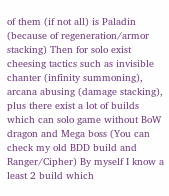of them (if not all) is Paladin (because of regeneration/armor stacking) Then for solo exist cheesing tactics such as invisible chanter (infinity summoning), arcana abusing (damage stacking), plus there exist a lot of builds which can solo game without BoW dragon and Mega boss (You can check my old BDD build and Ranger/Cipher) By myself I know a least 2 build which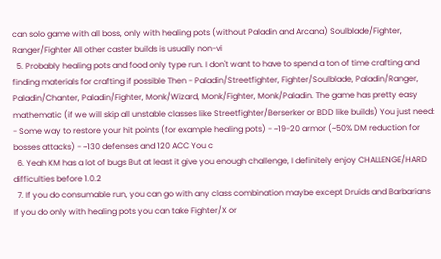can solo game with all boss, only with healing pots (without Paladin and Arcana) Soulblade/Fighter, Ranger/Fighter All other caster builds is usually non-vi
  5. Probably healing pots and food only type run. I don't want to have to spend a ton of time crafting and finding materials for crafting if possible Then - Paladin/Streetfighter, Fighter/Soulblade, Paladin/Ranger, Paladin/Chanter, Paladin/Fighter, Monk/Wizard, Monk/Fighter, Monk/Paladin. The game has pretty easy mathematic (if we will skip all unstable classes like Streetfighter/Berserker or BDD like builds) You just need: - Some way to restore your hit points (for example healing pots) - ~19-20 armor (~50% DM reduction for bosses attacks) - ~130 defenses and 120 ACC You c
  6. Yeah KM has a lot of bugs But at least it give you enough challenge, I definitely enjoy CHALLENGE/HARD difficulties before 1.0.2
  7. If you do consumable run, you can go with any class combination maybe except Druids and Barbarians If you do only with healing pots you can take Fighter/X or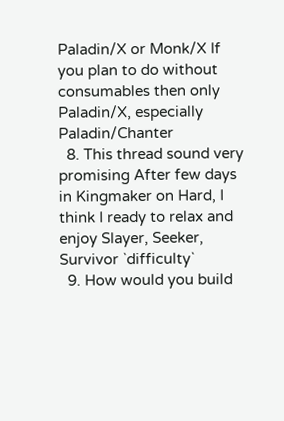Paladin/X or Monk/X If you plan to do without consumables then only Paladin/X, especially Paladin/Chanter
  8. This thread sound very promising After few days in Kingmaker on Hard, I think I ready to relax and enjoy Slayer, Seeker, Survivor `difficulty`
  9. How would you build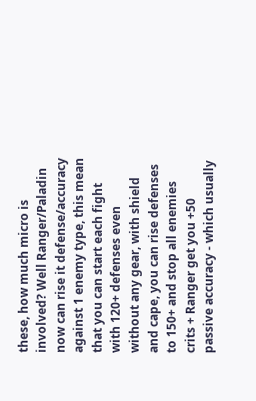these, how much micro is involved? Well Ranger/Paladin now can rise it defense/accuracy against 1 enemy type, this mean that you can start each fight with 120+ defenses even without any gear, with shield and cape, you can rise defenses to 150+ and stop all enemies crits + Ranger get you +50 passive accuracy - which usually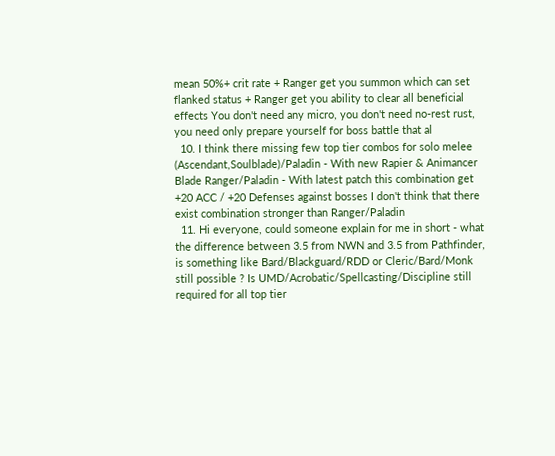mean 50%+ crit rate + Ranger get you summon which can set flanked status + Ranger get you ability to clear all beneficial effects You don't need any micro, you don't need no-rest rust, you need only prepare yourself for boss battle that al
  10. I think there missing few top tier combos for solo melee (Ascendant,Soulblade)/Paladin - With new Rapier & Animancer Blade Ranger/Paladin - With latest patch this combination get +20 ACC / +20 Defenses against bosses I don't think that there exist combination stronger than Ranger/Paladin
  11. Hi everyone, could someone explain for me in short - what the difference between 3.5 from NWN and 3.5 from Pathfinder, is something like Bard/Blackguard/RDD or Cleric/Bard/Monk still possible ? Is UMD/Acrobatic/Spellcasting/Discipline still required for all top tier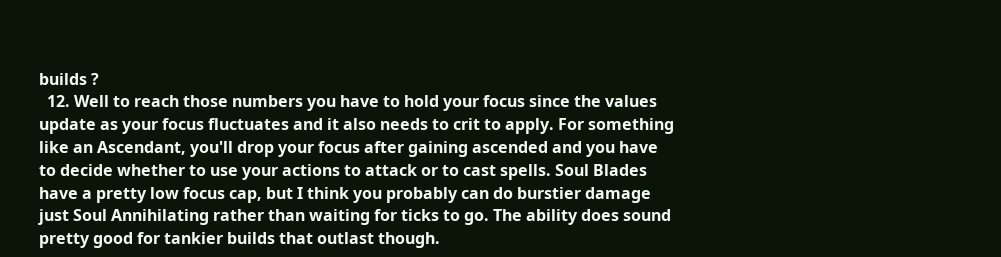builds ?
  12. Well to reach those numbers you have to hold your focus since the values update as your focus fluctuates and it also needs to crit to apply. For something like an Ascendant, you'll drop your focus after gaining ascended and you have to decide whether to use your actions to attack or to cast spells. Soul Blades have a pretty low focus cap, but I think you probably can do burstier damage just Soul Annihilating rather than waiting for ticks to go. The ability does sound pretty good for tankier builds that outlast though.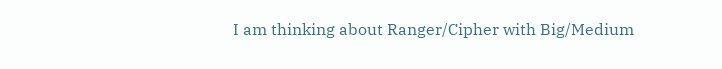I am thinking about Ranger/Cipher with Big/Medium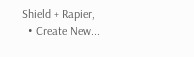Shield + Rapier,
  • Create New...